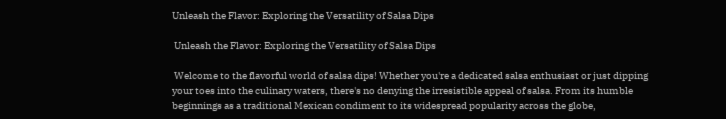Unleash the Flavor: Exploring the Versatility of Salsa Dips

 Unleash the Flavor: Exploring the Versatility of Salsa Dips

 Welcome to the flavorful world of salsa dips! Whether you're a dedicated salsa enthusiast or just dipping your toes into the culinary waters, there's no denying the irresistible appeal of salsa. From its humble beginnings as a traditional Mexican condiment to its widespread popularity across the globe,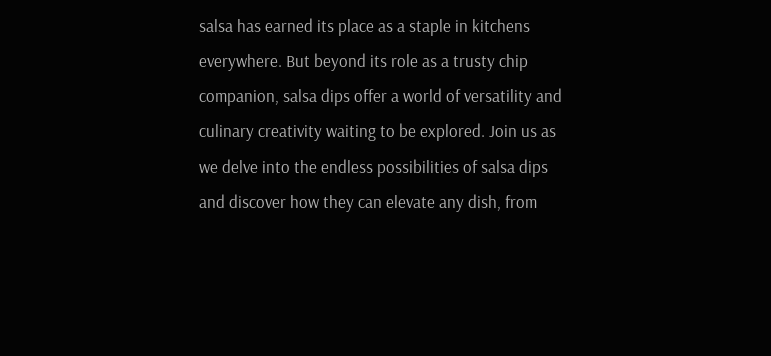salsa has earned its place as a staple in kitchens everywhere. But beyond its role as a trusty chip companion, salsa dips offer a world of versatility and culinary creativity waiting to be explored. Join us as we delve into the endless possibilities of salsa dips and discover how they can elevate any dish, from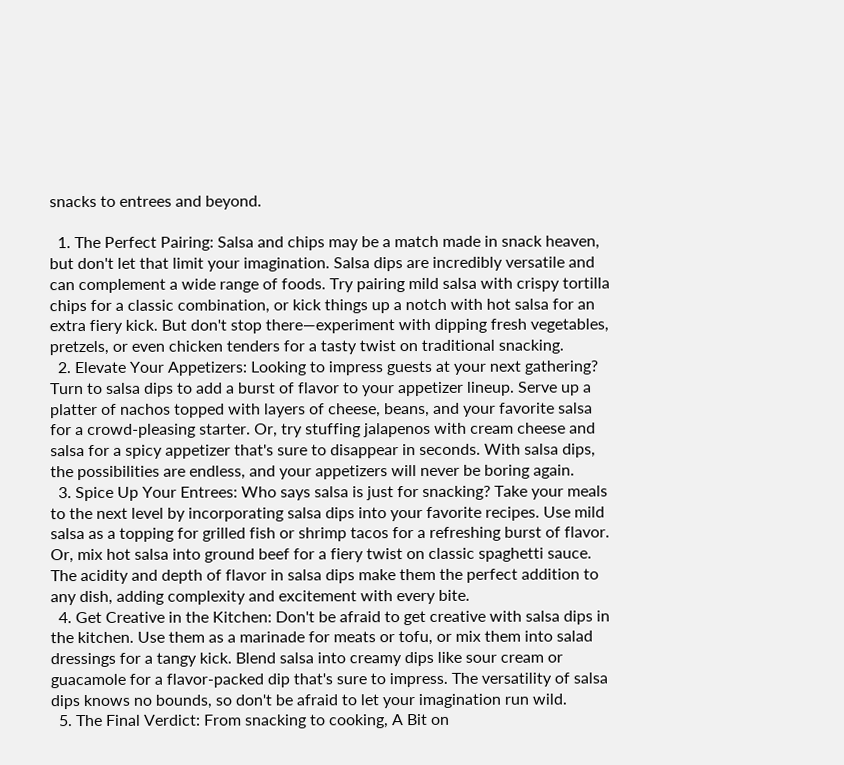snacks to entrees and beyond.

  1. The Perfect Pairing: Salsa and chips may be a match made in snack heaven, but don't let that limit your imagination. Salsa dips are incredibly versatile and can complement a wide range of foods. Try pairing mild salsa with crispy tortilla chips for a classic combination, or kick things up a notch with hot salsa for an extra fiery kick. But don't stop there—experiment with dipping fresh vegetables, pretzels, or even chicken tenders for a tasty twist on traditional snacking.
  2. Elevate Your Appetizers: Looking to impress guests at your next gathering? Turn to salsa dips to add a burst of flavor to your appetizer lineup. Serve up a platter of nachos topped with layers of cheese, beans, and your favorite salsa for a crowd-pleasing starter. Or, try stuffing jalapenos with cream cheese and salsa for a spicy appetizer that's sure to disappear in seconds. With salsa dips, the possibilities are endless, and your appetizers will never be boring again.
  3. Spice Up Your Entrees: Who says salsa is just for snacking? Take your meals to the next level by incorporating salsa dips into your favorite recipes. Use mild salsa as a topping for grilled fish or shrimp tacos for a refreshing burst of flavor. Or, mix hot salsa into ground beef for a fiery twist on classic spaghetti sauce. The acidity and depth of flavor in salsa dips make them the perfect addition to any dish, adding complexity and excitement with every bite.
  4. Get Creative in the Kitchen: Don't be afraid to get creative with salsa dips in the kitchen. Use them as a marinade for meats or tofu, or mix them into salad dressings for a tangy kick. Blend salsa into creamy dips like sour cream or guacamole for a flavor-packed dip that's sure to impress. The versatility of salsa dips knows no bounds, so don't be afraid to let your imagination run wild.
  5. The Final Verdict: From snacking to cooking, A Bit on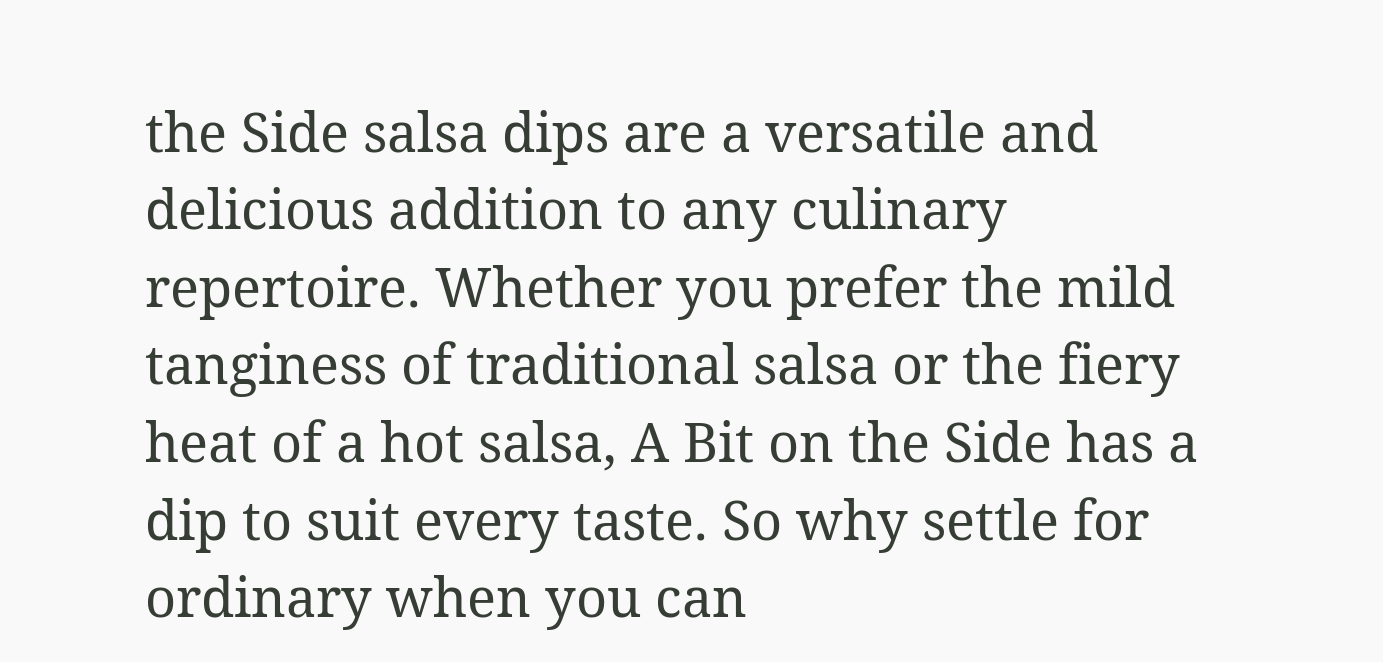the Side salsa dips are a versatile and delicious addition to any culinary repertoire. Whether you prefer the mild tanginess of traditional salsa or the fiery heat of a hot salsa, A Bit on the Side has a dip to suit every taste. So why settle for ordinary when you can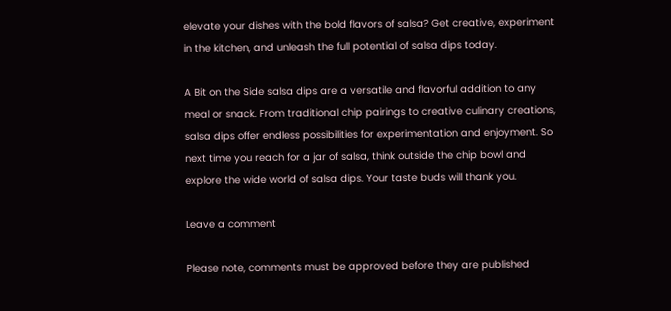elevate your dishes with the bold flavors of salsa? Get creative, experiment in the kitchen, and unleash the full potential of salsa dips today.

A Bit on the Side salsa dips are a versatile and flavorful addition to any meal or snack. From traditional chip pairings to creative culinary creations, salsa dips offer endless possibilities for experimentation and enjoyment. So next time you reach for a jar of salsa, think outside the chip bowl and explore the wide world of salsa dips. Your taste buds will thank you.

Leave a comment

Please note, comments must be approved before they are published